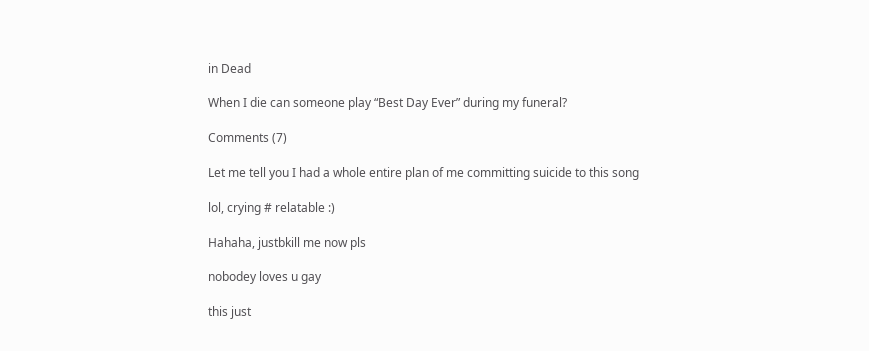in Dead

When I die can someone play “Best Day Ever” during my funeral?

Comments (7)

Let me tell you I had a whole entire plan of me committing suicide to this song

lol, crying # relatable :)

Hahaha, justbkill me now pls

nobodey loves u gay

this just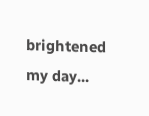brightened my day...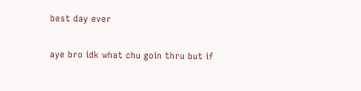best day ever

aye bro idk what chu goin thru but if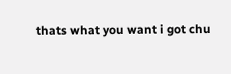thats what you want i got chu